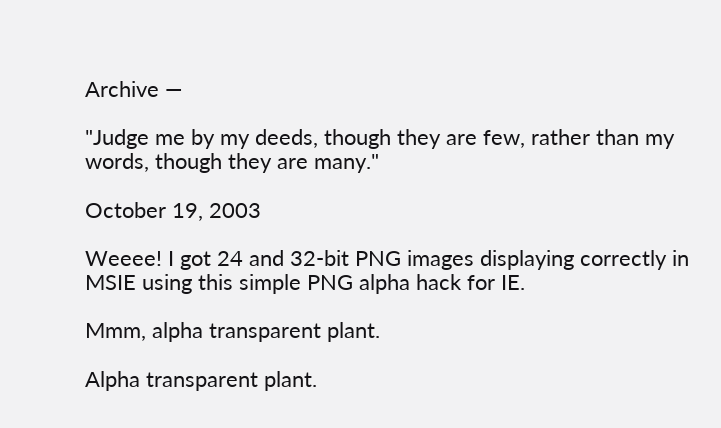Archive —

"Judge me by my deeds, though they are few, rather than my words, though they are many."

October 19, 2003

Weeee! I got 24 and 32-bit PNG images displaying correctly in MSIE using this simple PNG alpha hack for IE.

Mmm, alpha transparent plant.

Alpha transparent plant.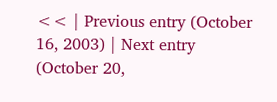<< | Previous entry (October 16, 2003) | Next entry (October 20,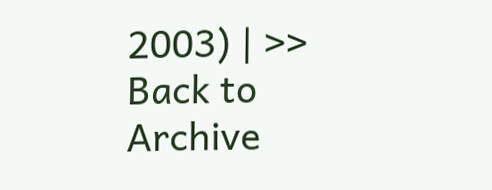2003) | >>
Back to Archive